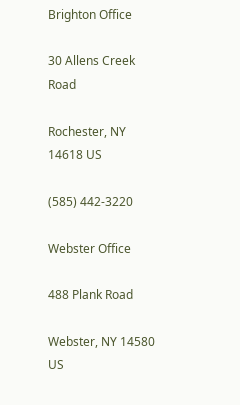Brighton Office

30 Allens Creek Road

Rochester, NY 14618 US

(585) 442-3220

Webster Office

488 Plank Road

Webster, NY 14580 US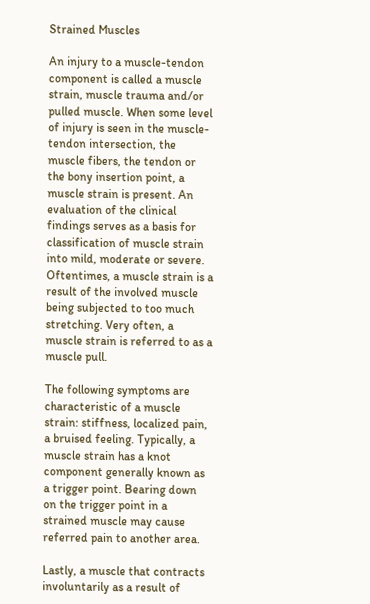Strained Muscles

An injury to a muscle-tendon component is called a muscle strain, muscle trauma and/or pulled muscle. When some level of injury is seen in the muscle-tendon intersection, the muscle fibers, the tendon or the bony insertion point, a muscle strain is present. An evaluation of the clinical findings serves as a basis for classification of muscle strain into mild, moderate or severe. Oftentimes, a muscle strain is a result of the involved muscle being subjected to too much stretching. Very often, a muscle strain is referred to as a muscle pull.

The following symptoms are characteristic of a muscle strain: stiffness, localized pain, a bruised feeling. Typically, a muscle strain has a knot component generally known as a trigger point. Bearing down on the trigger point in a strained muscle may cause referred pain to another area.

Lastly, a muscle that contracts involuntarily as a result of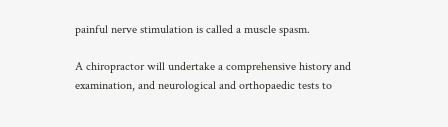painful nerve stimulation is called a muscle spasm.

A chiropractor will undertake a comprehensive history and examination, and neurological and orthopaedic tests to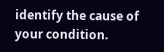identify the cause of your condition.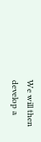We will then develop a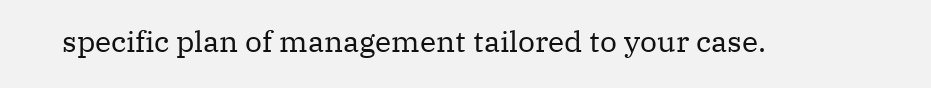specific plan of management tailored to your case.